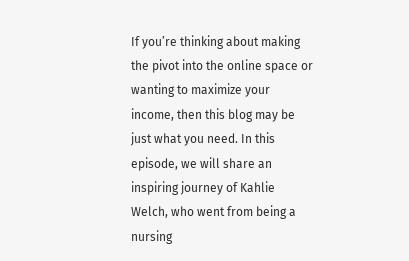If you’re thinking about making the pivot into the online space or wanting to maximize your income, then this blog may be just what you need. In this episode, we will share an inspiring journey of Kahlie Welch, who went from being a nursing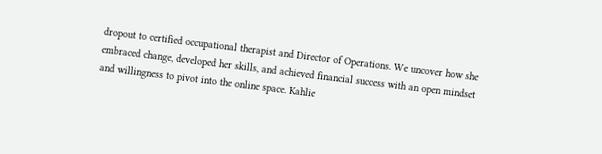dropout to certified occupational therapist and Director of Operations. We uncover how she embraced change, developed her skills, and achieved financial success with an open mindset and willingness to pivot into the online space. Kahlie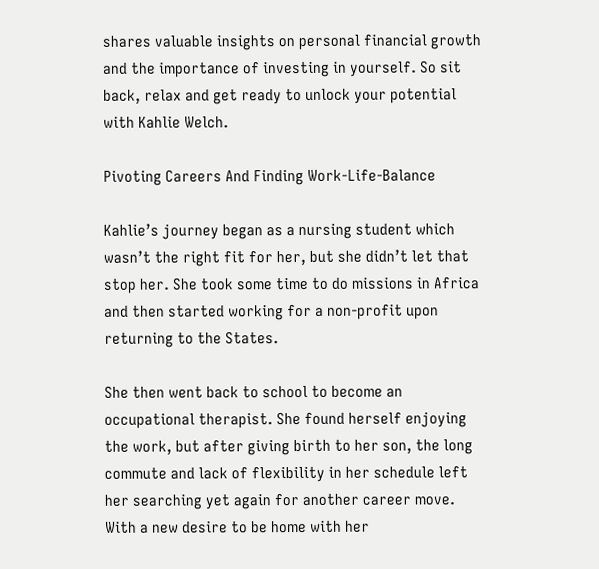shares valuable insights on personal financial growth and the importance of investing in yourself. So sit back, relax and get ready to unlock your potential with Kahlie Welch.

Pivoting Careers And Finding Work-Life-Balance

Kahlie’s journey began as a nursing student which wasn’t the right fit for her, but she didn’t let that stop her. She took some time to do missions in Africa and then started working for a non-profit upon returning to the States.

She then went back to school to become an occupational therapist. She found herself enjoying the work, but after giving birth to her son, the long commute and lack of flexibility in her schedule left her searching yet again for another career move. With a new desire to be home with her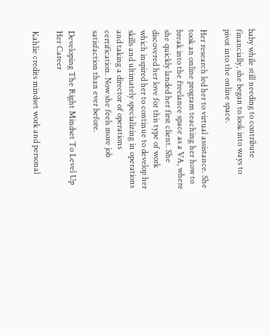baby while still needing to contribute financially, she began to look into ways to pivot into the online space.

Her research led her to virtual assistance. She took an online program teaching her how to break into the freelance space as a VA, where she quickly landed her first client. She discovered her love for this type of work which inspired her to continue to develop her skills and ultimately specializing in operations and taking a director of operations certification. Now she feels more job satisfaction than ever before.

Developing The Right Mindset To Level Up Her Career

Kahlie credits mindset work and personal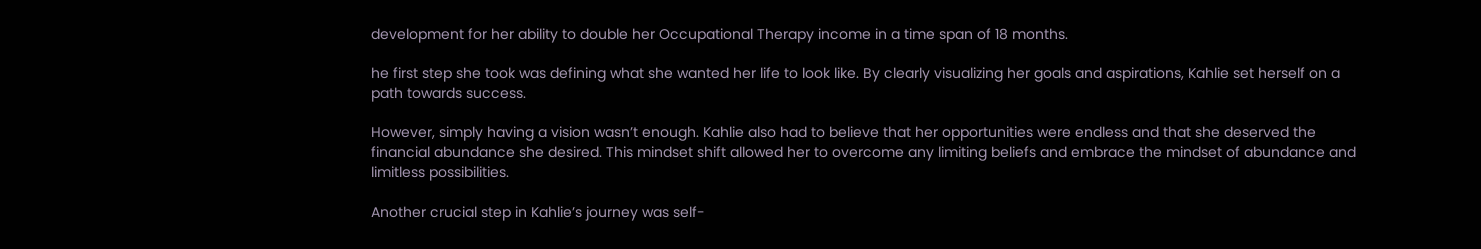development for her ability to double her Occupational Therapy income in a time span of 18 months.

he first step she took was defining what she wanted her life to look like. By clearly visualizing her goals and aspirations, Kahlie set herself on a path towards success.

However, simply having a vision wasn’t enough. Kahlie also had to believe that her opportunities were endless and that she deserved the financial abundance she desired. This mindset shift allowed her to overcome any limiting beliefs and embrace the mindset of abundance and limitless possibilities.

Another crucial step in Kahlie’s journey was self-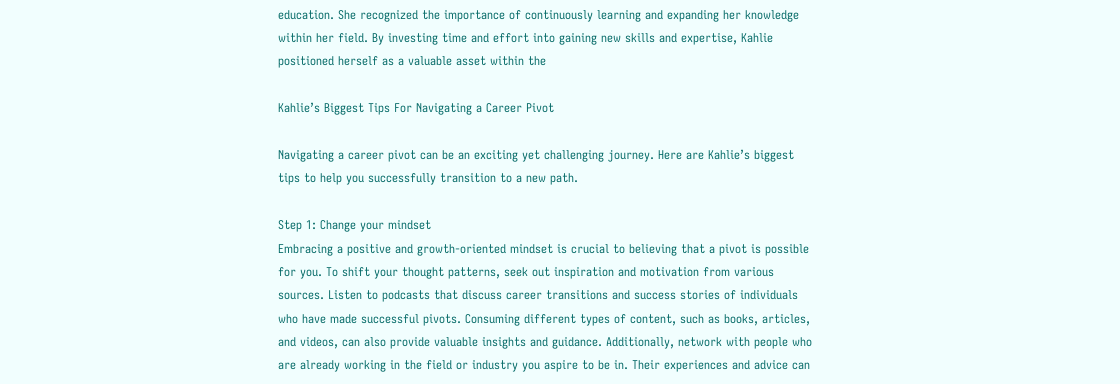education. She recognized the importance of continuously learning and expanding her knowledge within her field. By investing time and effort into gaining new skills and expertise, Kahlie positioned herself as a valuable asset within the

Kahlie’s Biggest Tips For Navigating a Career Pivot

Navigating a career pivot can be an exciting yet challenging journey. Here are Kahlie’s biggest tips to help you successfully transition to a new path.

Step 1: Change your mindset
Embracing a positive and growth-oriented mindset is crucial to believing that a pivot is possible for you. To shift your thought patterns, seek out inspiration and motivation from various sources. Listen to podcasts that discuss career transitions and success stories of individuals who have made successful pivots. Consuming different types of content, such as books, articles, and videos, can also provide valuable insights and guidance. Additionally, network with people who are already working in the field or industry you aspire to be in. Their experiences and advice can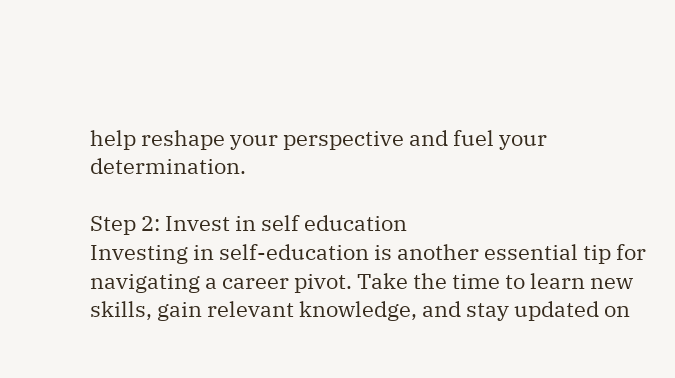help reshape your perspective and fuel your determination.

Step 2: Invest in self education
Investing in self-education is another essential tip for navigating a career pivot. Take the time to learn new skills, gain relevant knowledge, and stay updated on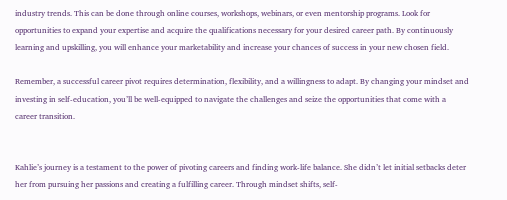industry trends. This can be done through online courses, workshops, webinars, or even mentorship programs. Look for opportunities to expand your expertise and acquire the qualifications necessary for your desired career path. By continuously learning and upskilling, you will enhance your marketability and increase your chances of success in your new chosen field.

Remember, a successful career pivot requires determination, flexibility, and a willingness to adapt. By changing your mindset and investing in self-education, you’ll be well-equipped to navigate the challenges and seize the opportunities that come with a career transition.


Kahlie’s journey is a testament to the power of pivoting careers and finding work-life balance. She didn’t let initial setbacks deter her from pursuing her passions and creating a fulfilling career. Through mindset shifts, self-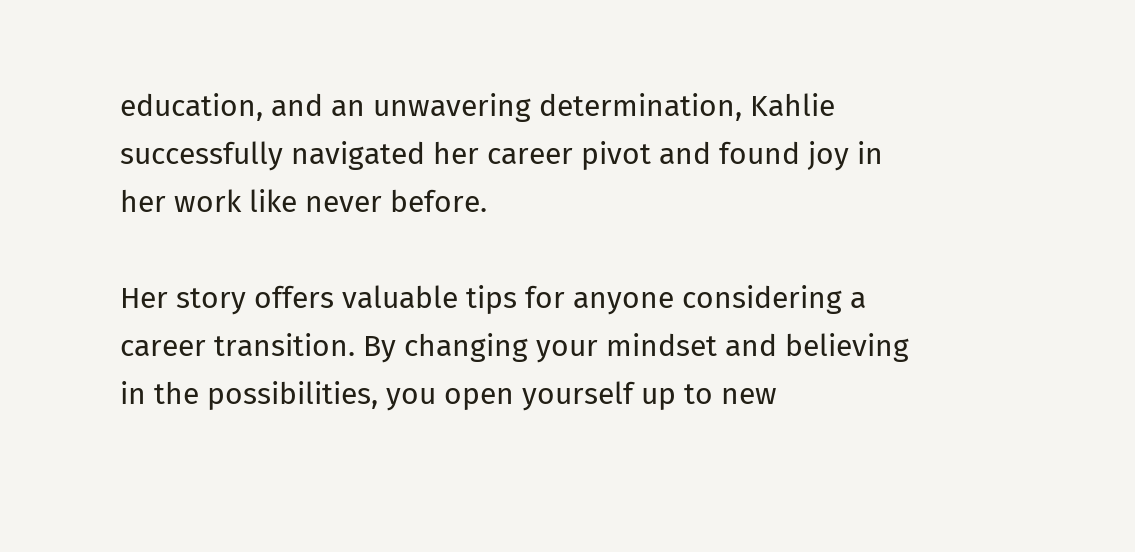education, and an unwavering determination, Kahlie successfully navigated her career pivot and found joy in her work like never before.

Her story offers valuable tips for anyone considering a career transition. By changing your mindset and believing in the possibilities, you open yourself up to new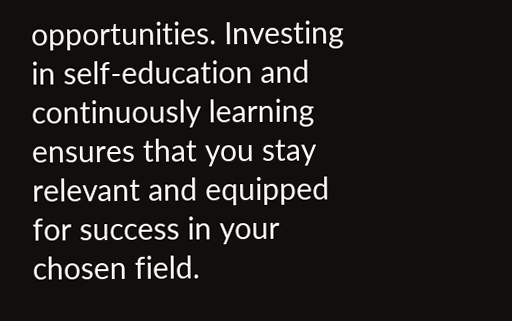opportunities. Investing in self-education and continuously learning ensures that you stay relevant and equipped for success in your chosen field.